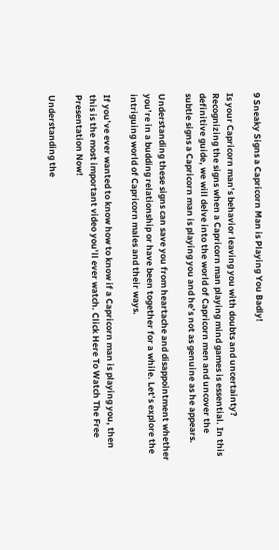9 Sneaky Signs a Capricorn Man is Playing You Badly!

Is your Capricorn man’s behavior leaving you with doubts and uncertainty? Recognizing the signs when a Capricorn man playing mind games is essential. In this definitive guide, we will delve into the world of Capricorn men and uncover the subtle signs a Capricorn man is playing you and he’s not as genuine as he appears.

Understanding these signs can save you from heartache and disappointment whether you’re in a budding relationship or have been together for a while. Let’s explore the intriguing world of Capricorn males and their ways.

If you’ve ever wanted to know how to know if a Capricorn man is playing you, then this is the most important video you’ll ever watch. Click Here To Watch The Free Presentation Now!

Understanding the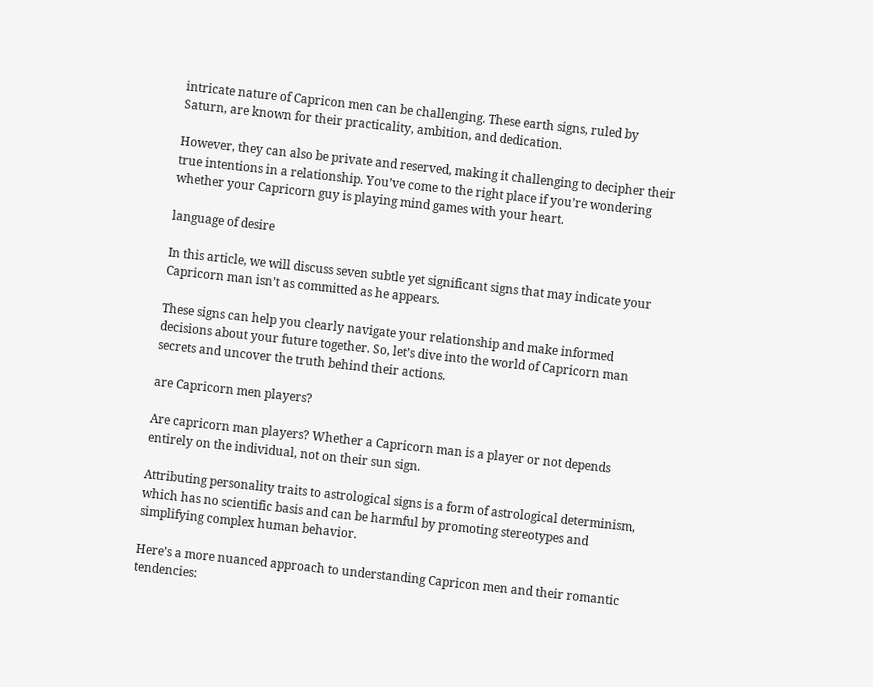intricate nature of Capricon men can be challenging. These earth signs, ruled by Saturn, are known for their practicality, ambition, and dedication.

However, they can also be private and reserved, making it challenging to decipher their true intentions in a relationship. You’ve come to the right place if you’re wondering whether your Capricorn guy is playing mind games with your heart.

language of desire

In this article, we will discuss seven subtle yet significant signs that may indicate your Capricorn man isn’t as committed as he appears.

These signs can help you clearly navigate your relationship and make informed decisions about your future together. So, let’s dive into the world of Capricorn man secrets and uncover the truth behind their actions.

are Capricorn men players?

Are capricorn man players? Whether a Capricorn man is a player or not depends entirely on the individual, not on their sun sign.

Attributing personality traits to astrological signs is a form of astrological determinism, which has no scientific basis and can be harmful by promoting stereotypes and simplifying complex human behavior.

Here’s a more nuanced approach to understanding Capricon men and their romantic tendencies: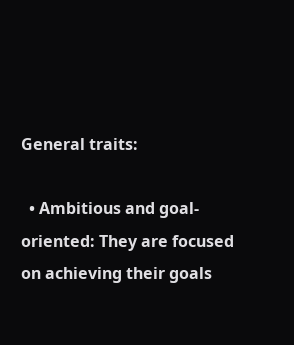General traits:

  • Ambitious and goal-oriented: They are focused on achieving their goals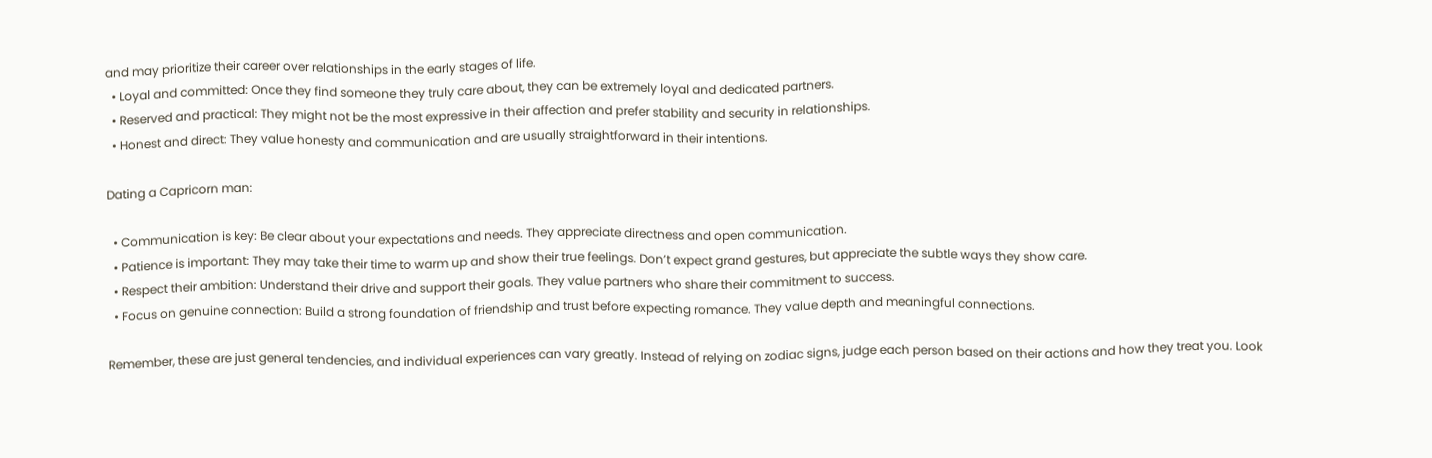and may prioritize their career over relationships in the early stages of life.
  • Loyal and committed: Once they find someone they truly care about, they can be extremely loyal and dedicated partners.
  • Reserved and practical: They might not be the most expressive in their affection and prefer stability and security in relationships.
  • Honest and direct: They value honesty and communication and are usually straightforward in their intentions.

Dating a Capricorn man:

  • Communication is key: Be clear about your expectations and needs. They appreciate directness and open communication.
  • Patience is important: They may take their time to warm up and show their true feelings. Don’t expect grand gestures, but appreciate the subtle ways they show care.
  • Respect their ambition: Understand their drive and support their goals. They value partners who share their commitment to success.
  • Focus on genuine connection: Build a strong foundation of friendship and trust before expecting romance. They value depth and meaningful connections.

Remember, these are just general tendencies, and individual experiences can vary greatly. Instead of relying on zodiac signs, judge each person based on their actions and how they treat you. Look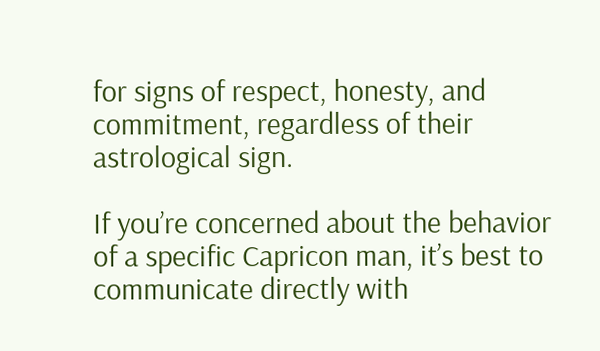for signs of respect, honesty, and commitment, regardless of their astrological sign.

If you’re concerned about the behavior of a specific Capricon man, it’s best to communicate directly with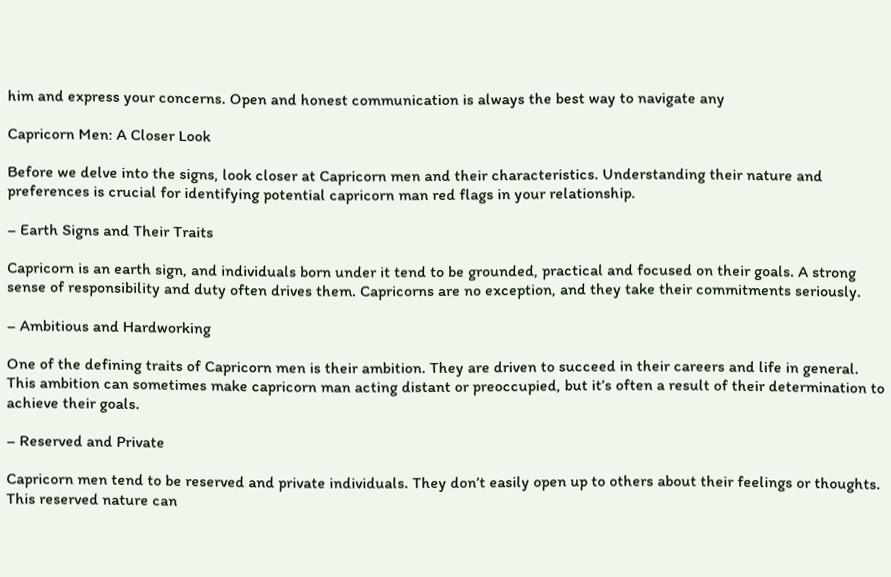him and express your concerns. Open and honest communication is always the best way to navigate any

Capricorn Men: A Closer Look

Before we delve into the signs, look closer at Capricorn men and their characteristics. Understanding their nature and preferences is crucial for identifying potential capricorn man red flags in your relationship.

– Earth Signs and Their Traits

Capricorn is an earth sign, and individuals born under it tend to be grounded, practical and focused on their goals. A strong sense of responsibility and duty often drives them. Capricorns are no exception, and they take their commitments seriously.

– Ambitious and Hardworking

One of the defining traits of Capricorn men is their ambition. They are driven to succeed in their careers and life in general. This ambition can sometimes make capricorn man acting distant or preoccupied, but it’s often a result of their determination to achieve their goals.

– Reserved and Private

Capricorn men tend to be reserved and private individuals. They don’t easily open up to others about their feelings or thoughts. This reserved nature can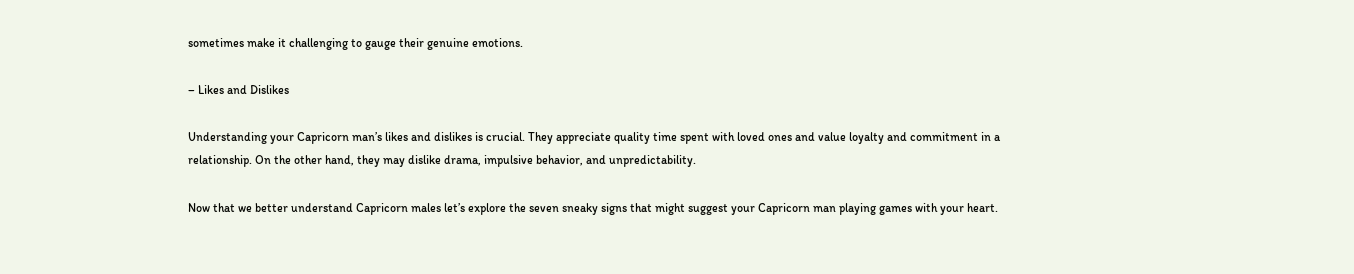sometimes make it challenging to gauge their genuine emotions.

– Likes and Dislikes

Understanding your Capricorn man’s likes and dislikes is crucial. They appreciate quality time spent with loved ones and value loyalty and commitment in a relationship. On the other hand, they may dislike drama, impulsive behavior, and unpredictability.

Now that we better understand Capricorn males let’s explore the seven sneaky signs that might suggest your Capricorn man playing games with your heart.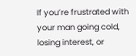If you’re frustrated with your man going cold, losing interest, or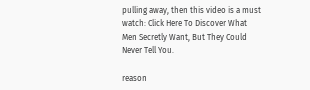pulling away, then this video is a must watch: Click Here To Discover What Men Secretly Want, But They Could Never Tell You.

reason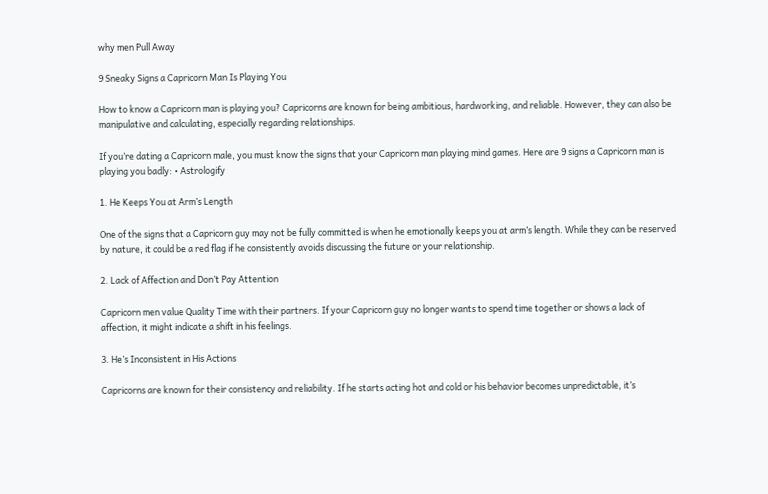why men Pull Away

9 Sneaky Signs a Capricorn Man Is Playing You

How to know a Capricorn man is playing you? Capricorns are known for being ambitious, hardworking, and reliable. However, they can also be manipulative and calculating, especially regarding relationships.

If you’re dating a Capricorn male, you must know the signs that your Capricorn man playing mind games. Here are 9 signs a Capricorn man is playing you badly: • Astrologify

1. He Keeps You at Arm’s Length

One of the signs that a Capricorn guy may not be fully committed is when he emotionally keeps you at arm’s length. While they can be reserved by nature, it could be a red flag if he consistently avoids discussing the future or your relationship.

2. Lack of Affection and Don’t Pay Attention

Capricorn men value Quality Time with their partners. If your Capricorn guy no longer wants to spend time together or shows a lack of affection, it might indicate a shift in his feelings.

3. He’s Inconsistent in His Actions

Capricorns are known for their consistency and reliability. If he starts acting hot and cold or his behavior becomes unpredictable, it’s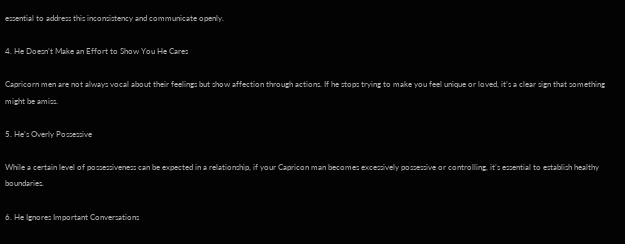essential to address this inconsistency and communicate openly.

4. He Doesn’t Make an Effort to Show You He Cares

Capricorn men are not always vocal about their feelings but show affection through actions. If he stops trying to make you feel unique or loved, it’s a clear sign that something might be amiss.

5. He’s Overly Possessive

While a certain level of possessiveness can be expected in a relationship, if your Capricon man becomes excessively possessive or controlling, it’s essential to establish healthy boundaries.

6. He Ignores Important Conversations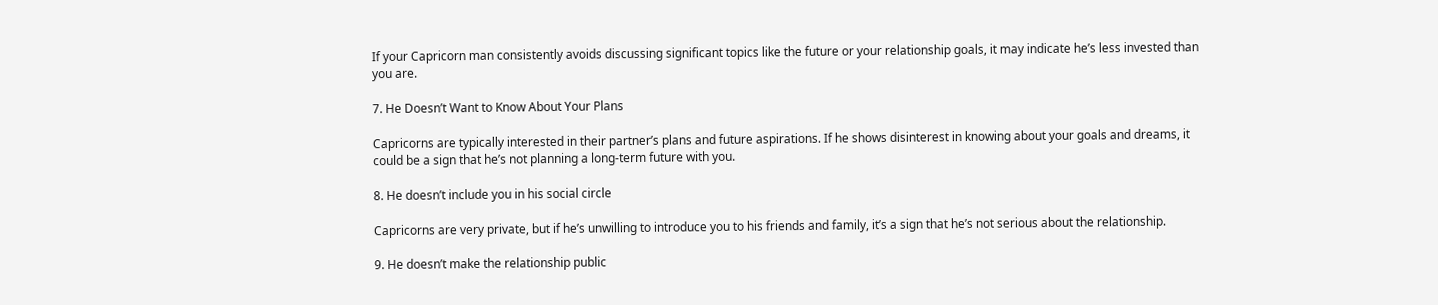If your Capricorn man consistently avoids discussing significant topics like the future or your relationship goals, it may indicate he’s less invested than you are.

7. He Doesn’t Want to Know About Your Plans

Capricorns are typically interested in their partner’s plans and future aspirations. If he shows disinterest in knowing about your goals and dreams, it could be a sign that he’s not planning a long-term future with you.

8. He doesn’t include you in his social circle

Capricorns are very private, but if he’s unwilling to introduce you to his friends and family, it’s a sign that he’s not serious about the relationship.

9. He doesn’t make the relationship public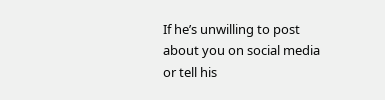If he’s unwilling to post about you on social media or tell his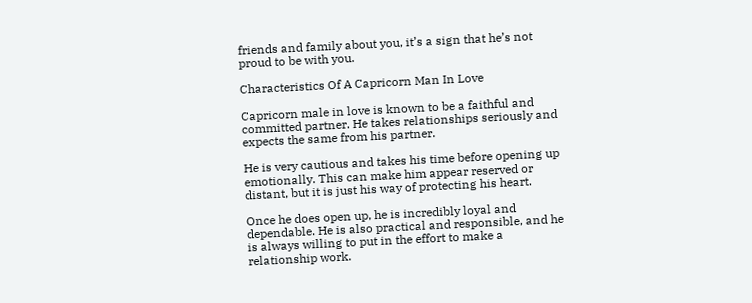friends and family about you, it’s a sign that he’s not proud to be with you.

Characteristics Of A Capricorn Man In Love

Capricorn male in love is known to be a faithful and committed partner. He takes relationships seriously and expects the same from his partner.

He is very cautious and takes his time before opening up emotionally. This can make him appear reserved or distant, but it is just his way of protecting his heart.

Once he does open up, he is incredibly loyal and dependable. He is also practical and responsible, and he is always willing to put in the effort to make a relationship work.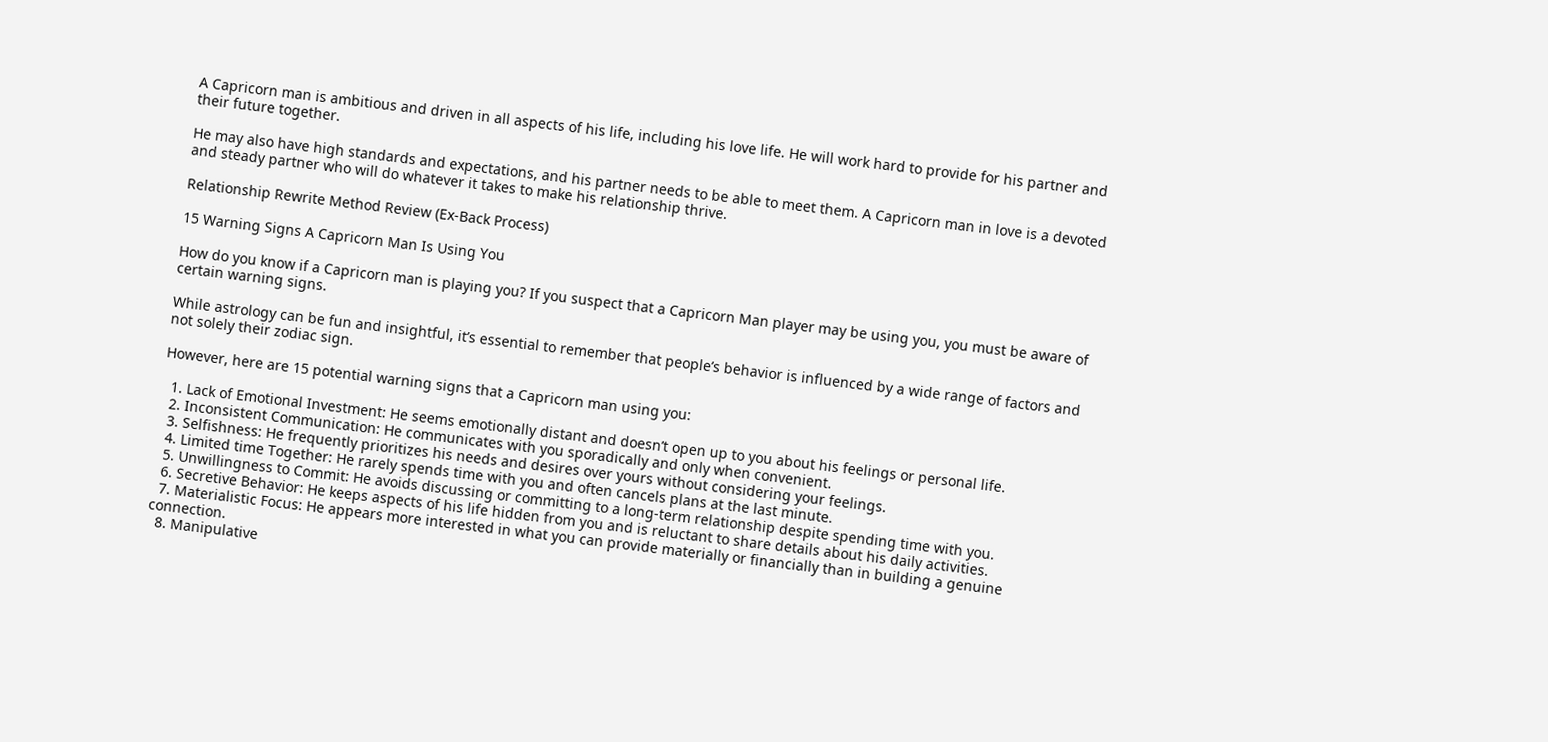A Capricorn man is ambitious and driven in all aspects of his life, including his love life. He will work hard to provide for his partner and their future together.

He may also have high standards and expectations, and his partner needs to be able to meet them. A Capricorn man in love is a devoted and steady partner who will do whatever it takes to make his relationship thrive.

Relationship Rewrite Method Review (Ex-Back Process)

15 Warning Signs A Capricorn Man Is Using You

How do you know if a Capricorn man is playing you? If you suspect that a Capricorn Man player may be using you, you must be aware of certain warning signs.

While astrology can be fun and insightful, it’s essential to remember that people’s behavior is influenced by a wide range of factors and not solely their zodiac sign.

However, here are 15 potential warning signs that a Capricorn man using you:

  1. Lack of Emotional Investment: He seems emotionally distant and doesn’t open up to you about his feelings or personal life.
  2. Inconsistent Communication: He communicates with you sporadically and only when convenient.
  3. Selfishness: He frequently prioritizes his needs and desires over yours without considering your feelings.
  4. Limited time Together: He rarely spends time with you and often cancels plans at the last minute.
  5. Unwillingness to Commit: He avoids discussing or committing to a long-term relationship despite spending time with you.
  6. Secretive Behavior: He keeps aspects of his life hidden from you and is reluctant to share details about his daily activities.
  7. Materialistic Focus: He appears more interested in what you can provide materially or financially than in building a genuine connection.
  8. Manipulative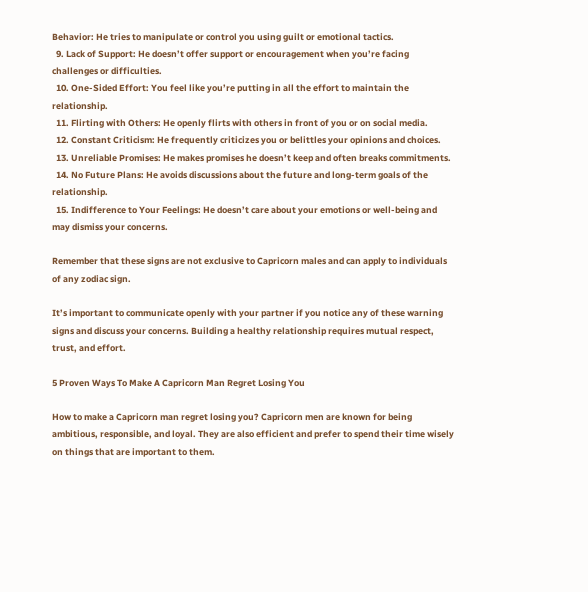Behavior: He tries to manipulate or control you using guilt or emotional tactics.
  9. Lack of Support: He doesn’t offer support or encouragement when you’re facing challenges or difficulties.
  10. One-Sided Effort: You feel like you’re putting in all the effort to maintain the relationship.
  11. Flirting with Others: He openly flirts with others in front of you or on social media.
  12. Constant Criticism: He frequently criticizes you or belittles your opinions and choices.
  13. Unreliable Promises: He makes promises he doesn’t keep and often breaks commitments.
  14. No Future Plans: He avoids discussions about the future and long-term goals of the relationship.
  15. Indifference to Your Feelings: He doesn’t care about your emotions or well-being and may dismiss your concerns.

Remember that these signs are not exclusive to Capricorn males and can apply to individuals of any zodiac sign.

It’s important to communicate openly with your partner if you notice any of these warning signs and discuss your concerns. Building a healthy relationship requires mutual respect, trust, and effort.

5 Proven Ways To Make A Capricorn Man Regret Losing You

How to make a Capricorn man regret losing you? Capricorn men are known for being ambitious, responsible, and loyal. They are also efficient and prefer to spend their time wisely on things that are important to them.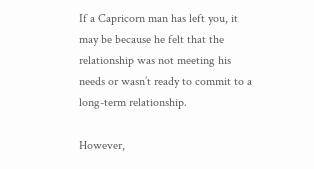If a Capricorn man has left you, it may be because he felt that the relationship was not meeting his needs or wasn’t ready to commit to a long-term relationship.

However,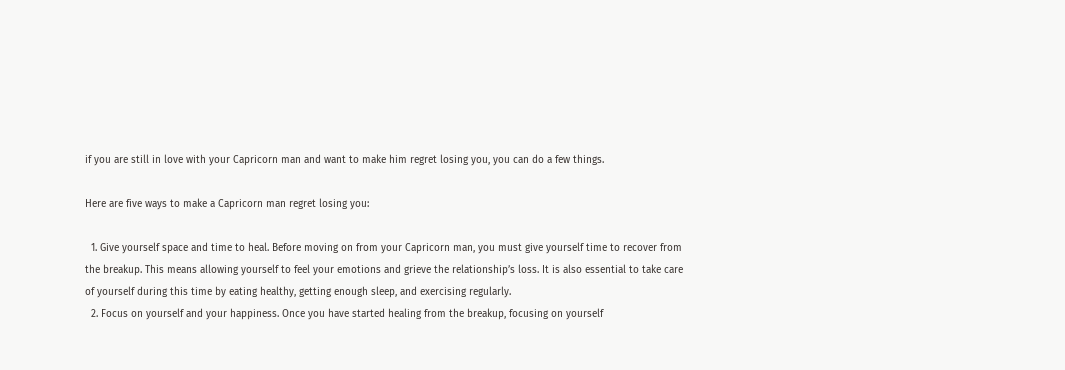if you are still in love with your Capricorn man and want to make him regret losing you, you can do a few things.

Here are five ways to make a Capricorn man regret losing you:

  1. Give yourself space and time to heal. Before moving on from your Capricorn man, you must give yourself time to recover from the breakup. This means allowing yourself to feel your emotions and grieve the relationship’s loss. It is also essential to take care of yourself during this time by eating healthy, getting enough sleep, and exercising regularly.
  2. Focus on yourself and your happiness. Once you have started healing from the breakup, focusing on yourself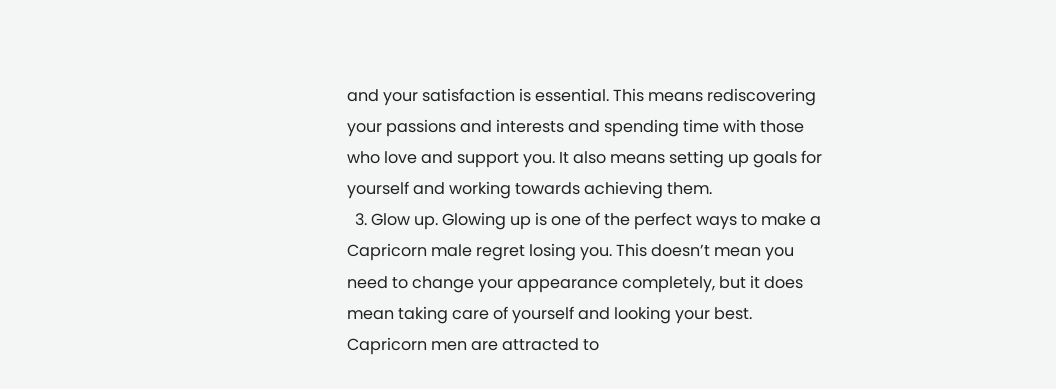and your satisfaction is essential. This means rediscovering your passions and interests and spending time with those who love and support you. It also means setting up goals for yourself and working towards achieving them.
  3. Glow up. Glowing up is one of the perfect ways to make a Capricorn male regret losing you. This doesn’t mean you need to change your appearance completely, but it does mean taking care of yourself and looking your best. Capricorn men are attracted to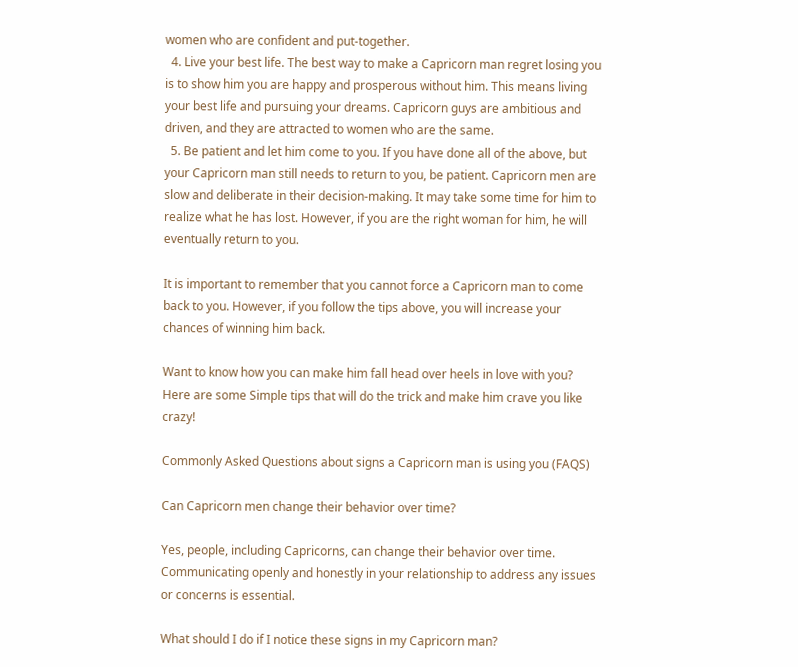women who are confident and put-together.
  4. Live your best life. The best way to make a Capricorn man regret losing you is to show him you are happy and prosperous without him. This means living your best life and pursuing your dreams. Capricorn guys are ambitious and driven, and they are attracted to women who are the same.
  5. Be patient and let him come to you. If you have done all of the above, but your Capricorn man still needs to return to you, be patient. Capricorn men are slow and deliberate in their decision-making. It may take some time for him to realize what he has lost. However, if you are the right woman for him, he will eventually return to you.

It is important to remember that you cannot force a Capricorn man to come back to you. However, if you follow the tips above, you will increase your chances of winning him back.

Want to know how you can make him fall head over heels in love with you? Here are some Simple tips that will do the trick and make him crave you like crazy!

Commonly Asked Questions about signs a Capricorn man is using you (FAQS)

Can Capricorn men change their behavior over time?

Yes, people, including Capricorns, can change their behavior over time. Communicating openly and honestly in your relationship to address any issues or concerns is essential.

What should I do if I notice these signs in my Capricorn man?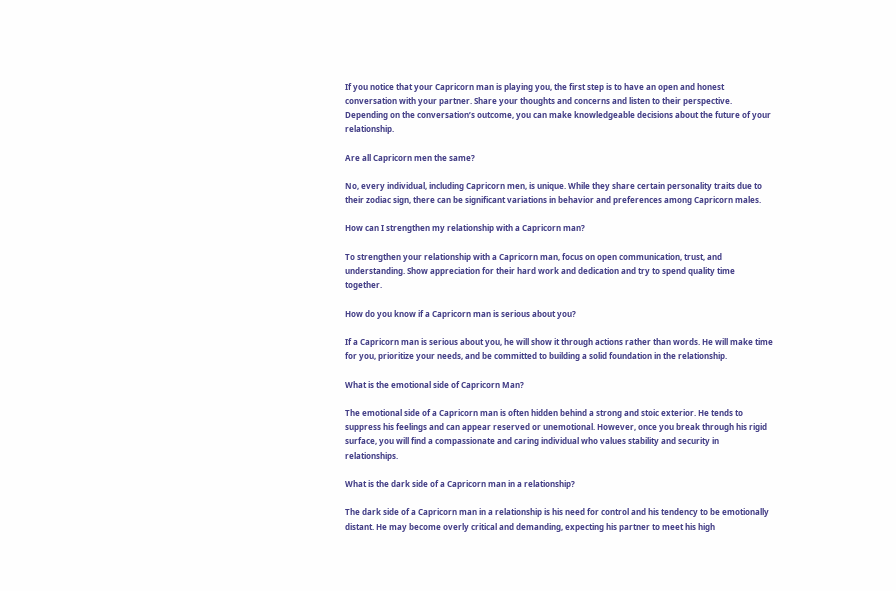If you notice that your Capricorn man is playing you, the first step is to have an open and honest conversation with your partner. Share your thoughts and concerns and listen to their perspective. Depending on the conversation’s outcome, you can make knowledgeable decisions about the future of your relationship.

Are all Capricorn men the same?

No, every individual, including Capricorn men, is unique. While they share certain personality traits due to their zodiac sign, there can be significant variations in behavior and preferences among Capricorn males.

How can I strengthen my relationship with a Capricorn man?

To strengthen your relationship with a Capricorn man, focus on open communication, trust, and understanding. Show appreciation for their hard work and dedication and try to spend quality time together.

How do you know if a Capricorn man is serious about you?

If a Capricorn man is serious about you, he will show it through actions rather than words. He will make time for you, prioritize your needs, and be committed to building a solid foundation in the relationship.

What is the emotional side of Capricorn Man?

The emotional side of a Capricorn man is often hidden behind a strong and stoic exterior. He tends to suppress his feelings and can appear reserved or unemotional. However, once you break through his rigid surface, you will find a compassionate and caring individual who values stability and security in relationships.

What is the dark side of a Capricorn man in a relationship?

The dark side of a Capricorn man in a relationship is his need for control and his tendency to be emotionally distant. He may become overly critical and demanding, expecting his partner to meet his high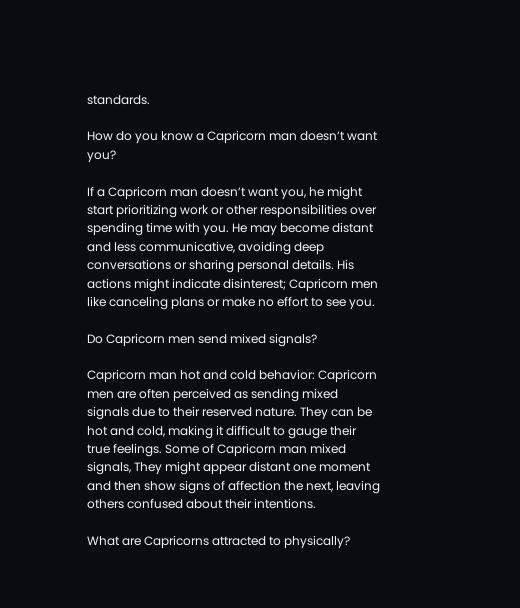standards.

How do you know a Capricorn man doesn’t want you?

If a Capricorn man doesn’t want you, he might start prioritizing work or other responsibilities over spending time with you. He may become distant and less communicative, avoiding deep conversations or sharing personal details. His actions might indicate disinterest; Capricorn men like canceling plans or make no effort to see you.

Do Capricorn men send mixed signals?

Capricorn man hot and cold behavior: Capricorn men are often perceived as sending mixed signals due to their reserved nature. They can be hot and cold, making it difficult to gauge their true feelings. Some of Capricorn man mixed signals, They might appear distant one moment and then show signs of affection the next, leaving others confused about their intentions.

What are Capricorns attracted to physically?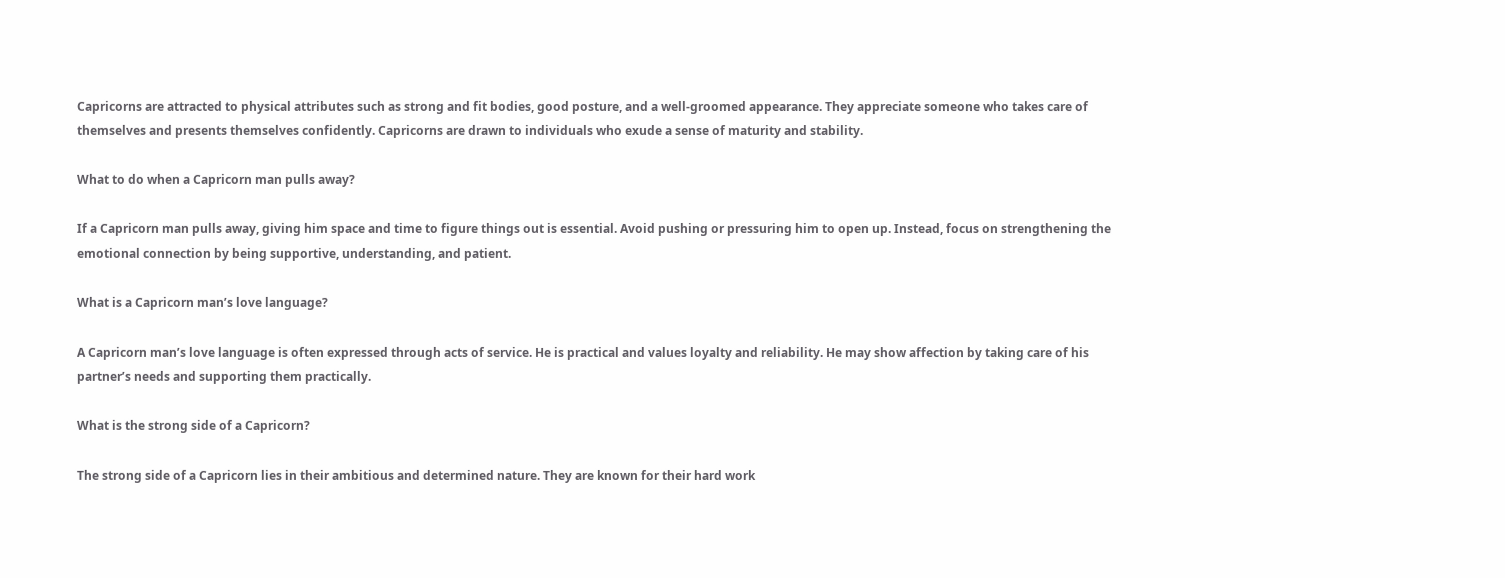Capricorns are attracted to physical attributes such as strong and fit bodies, good posture, and a well-groomed appearance. They appreciate someone who takes care of themselves and presents themselves confidently. Capricorns are drawn to individuals who exude a sense of maturity and stability.

What to do when a Capricorn man pulls away?

If a Capricorn man pulls away, giving him space and time to figure things out is essential. Avoid pushing or pressuring him to open up. Instead, focus on strengthening the emotional connection by being supportive, understanding, and patient.

What is a Capricorn man’s love language?

A Capricorn man’s love language is often expressed through acts of service. He is practical and values loyalty and reliability. He may show affection by taking care of his partner’s needs and supporting them practically.

What is the strong side of a Capricorn?

The strong side of a Capricorn lies in their ambitious and determined nature. They are known for their hard work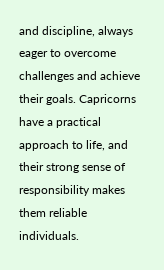and discipline, always eager to overcome challenges and achieve their goals. Capricorns have a practical approach to life, and their strong sense of responsibility makes them reliable individuals.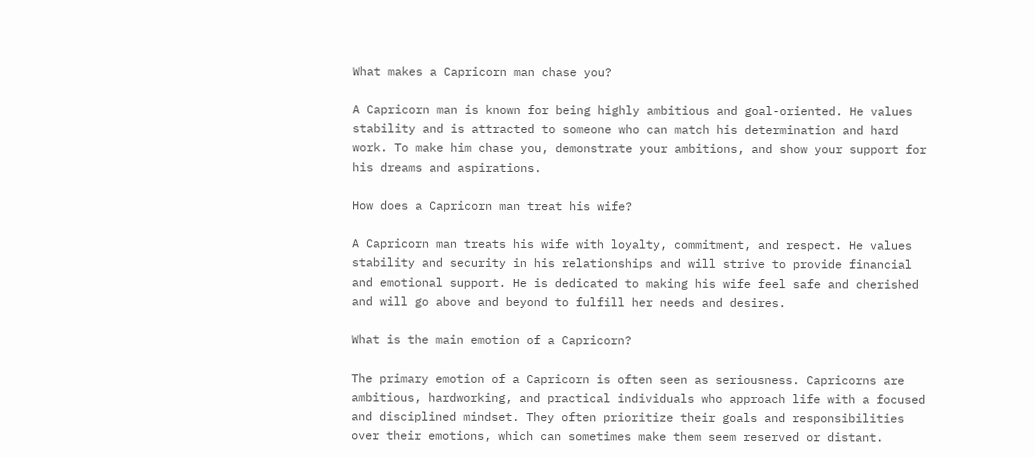What makes a Capricorn man chase you?

A Capricorn man is known for being highly ambitious and goal-oriented. He values stability and is attracted to someone who can match his determination and hard work. To make him chase you, demonstrate your ambitions, and show your support for his dreams and aspirations.

How does a Capricorn man treat his wife?

A Capricorn man treats his wife with loyalty, commitment, and respect. He values stability and security in his relationships and will strive to provide financial and emotional support. He is dedicated to making his wife feel safe and cherished and will go above and beyond to fulfill her needs and desires.

What is the main emotion of a Capricorn?

The primary emotion of a Capricorn is often seen as seriousness. Capricorns are ambitious, hardworking, and practical individuals who approach life with a focused and disciplined mindset. They often prioritize their goals and responsibilities over their emotions, which can sometimes make them seem reserved or distant.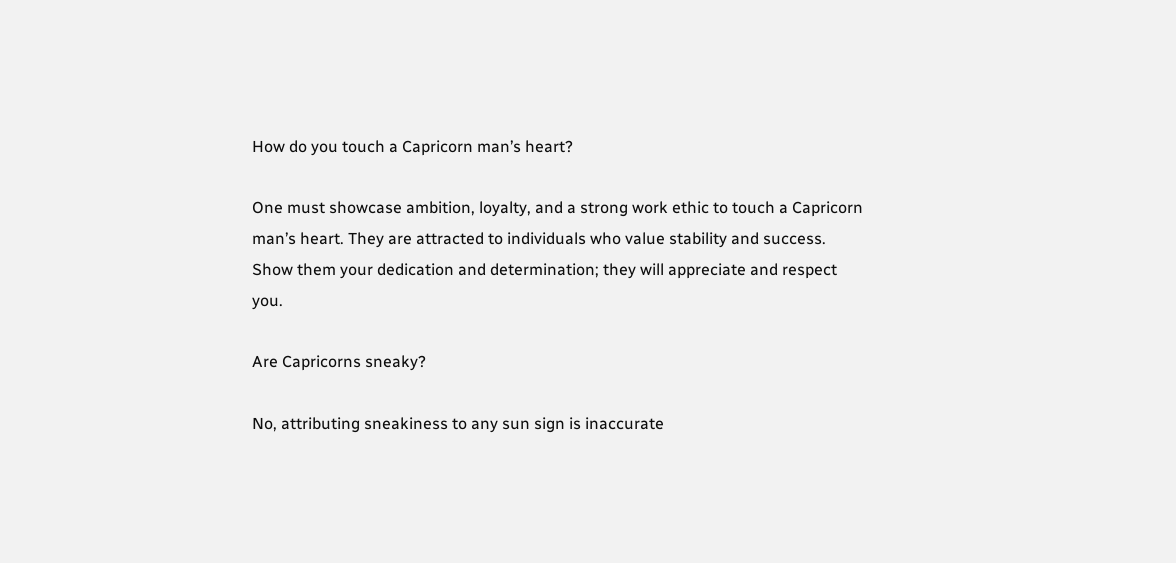How do you touch a Capricorn man’s heart?

One must showcase ambition, loyalty, and a strong work ethic to touch a Capricorn man’s heart. They are attracted to individuals who value stability and success. Show them your dedication and determination; they will appreciate and respect you.

Are Capricorns sneaky?

No, attributing sneakiness to any sun sign is inaccurate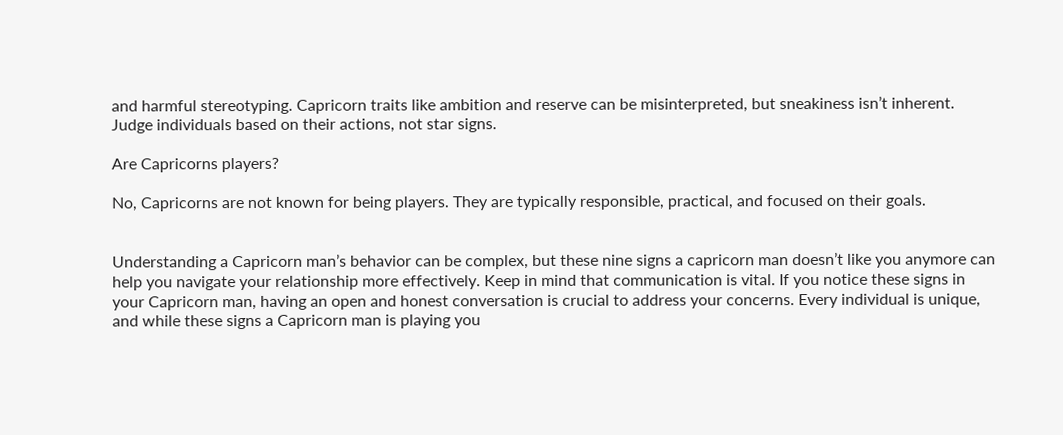and harmful stereotyping. Capricorn traits like ambition and reserve can be misinterpreted, but sneakiness isn’t inherent. Judge individuals based on their actions, not star signs.

Are Capricorns players?

No, Capricorns are not known for being players. They are typically responsible, practical, and focused on their goals.


Understanding a Capricorn man’s behavior can be complex, but these nine signs a capricorn man doesn’t like you anymore can help you navigate your relationship more effectively. Keep in mind that communication is vital. If you notice these signs in your Capricorn man, having an open and honest conversation is crucial to address your concerns. Every individual is unique, and while these signs a Capricorn man is playing you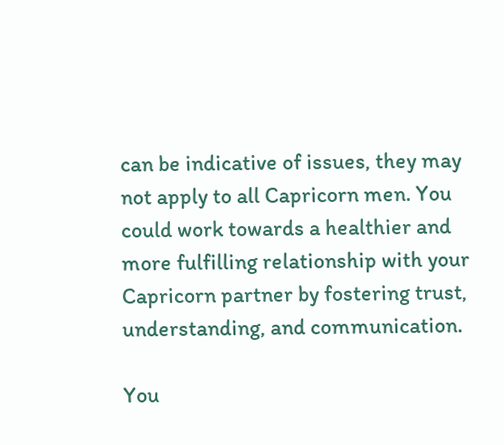can be indicative of issues, they may not apply to all Capricorn men. You could work towards a healthier and more fulfilling relationship with your Capricorn partner by fostering trust, understanding, and communication.

You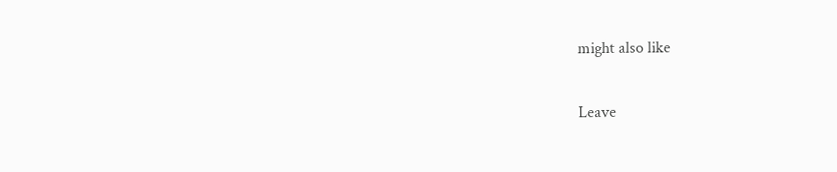might also like

Leave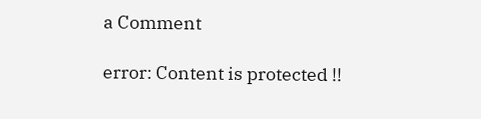a Comment

error: Content is protected !!